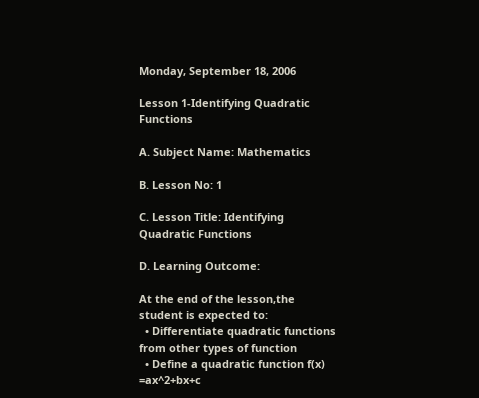Monday, September 18, 2006

Lesson 1-Identifying Quadratic Functions

A. Subject Name: Mathematics

B. Lesson No: 1

C. Lesson Title: Identifying Quadratic Functions

D. Learning Outcome:

At the end of the lesson,the student is expected to:
  • Differentiate quadratic functions from other types of function
  • Define a quadratic function f(x) =ax^2+bx+c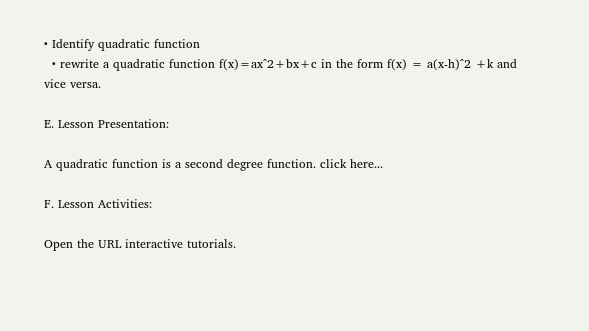• Identify quadratic function
  • rewrite a quadratic function f(x)=ax^2+bx+c in the form f(x) = a(x-h)^2 +k and vice versa.

E. Lesson Presentation:

A quadratic function is a second degree function. click here...

F. Lesson Activities:

Open the URL interactive tutorials.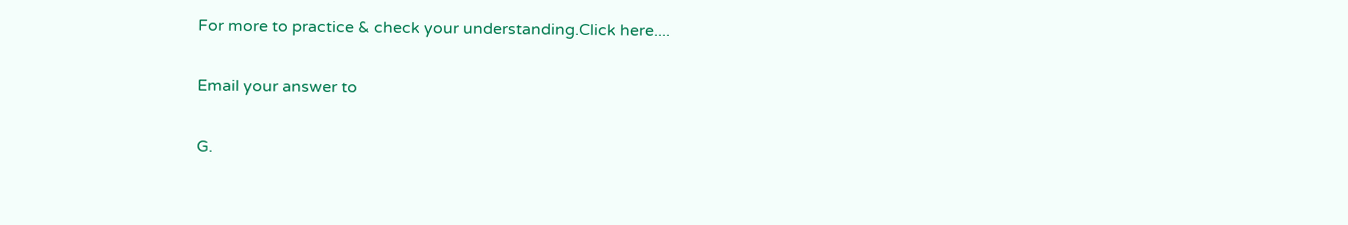For more to practice & check your understanding.Click here....

Email your answer to

G.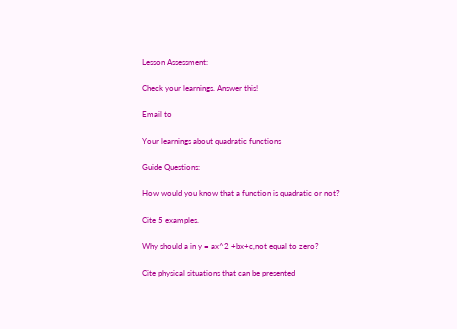Lesson Assessment:

Check your learnings. Answer this!

Email to

Your learnings about quadratic functions

Guide Questions:

How would you know that a function is quadratic or not?

Cite 5 examples.

Why should a in y = ax^2 +bx+c,not equal to zero?

Cite physical situations that can be presented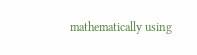mathematically using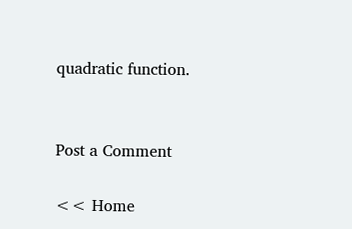quadratic function.


Post a Comment

<< Home